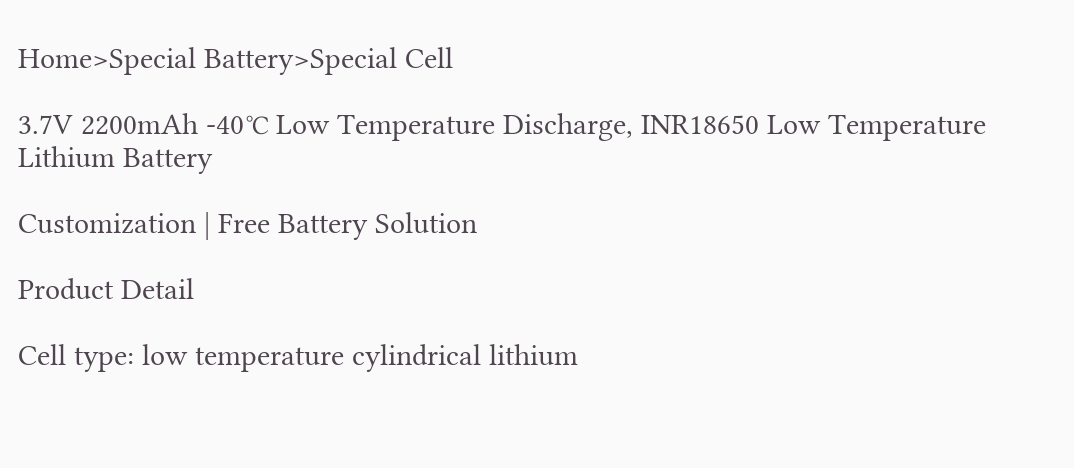Home>Special Battery>Special Cell

3.7V 2200mAh -40℃ Low Temperature Discharge, INR18650 Low Temperature Lithium Battery

Customization | Free Battery Solution

Product Detail

Cell type: low temperature cylindrical lithium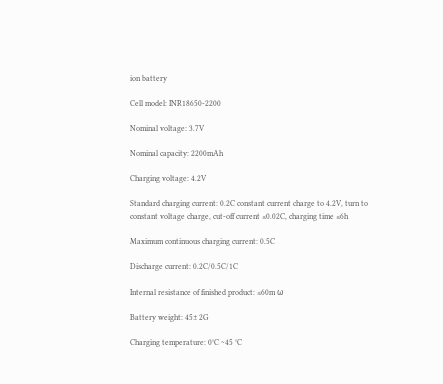ion battery

Cell model: INR18650-2200

Nominal voltage: 3.7V

Nominal capacity: 2200mAh

Charging voltage: 4.2V

Standard charging current: 0.2C constant current charge to 4.2V, turn to constant voltage charge, cut-off current ≤0.02C, charging time ≤6h

Maximum continuous charging current: 0.5C

Discharge current: 0.2C/0.5C/1C

Internal resistance of finished product: ≤60m ω

Battery weight: 45± 2G

Charging temperature: 0°C ~45 °C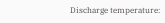Discharge temperature: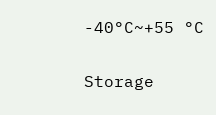-40°C~+55 °C

Storage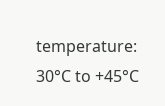temperature: 30°C to +45°C